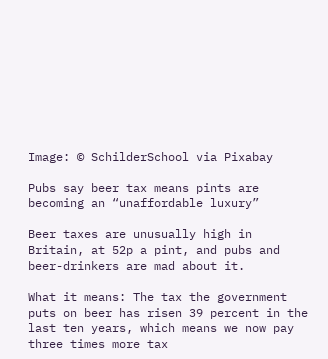Image: © SchilderSchool via Pixabay

Pubs say beer tax means pints are becoming an “unaffordable luxury”

Beer taxes are unusually high in Britain, at 52p a pint, and pubs and beer-drinkers are mad about it.

What it means: The tax the government puts on beer has risen 39 percent in the last ten years, which means we now pay three times more tax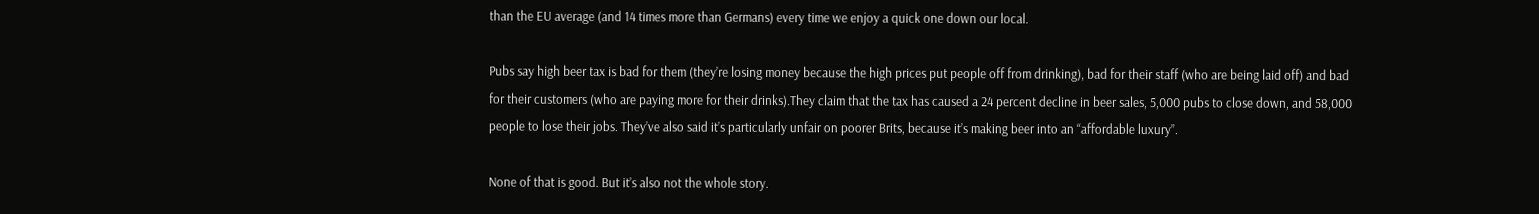than the EU average (and 14 times more than Germans) every time we enjoy a quick one down our local.

Pubs say high beer tax is bad for them (they’re losing money because the high prices put people off from drinking), bad for their staff (who are being laid off) and bad for their customers (who are paying more for their drinks).They claim that the tax has caused a 24 percent decline in beer sales, 5,000 pubs to close down, and 58,000 people to lose their jobs. They’ve also said it’s particularly unfair on poorer Brits, because it’s making beer into an “affordable luxury”.

None of that is good. But it’s also not the whole story.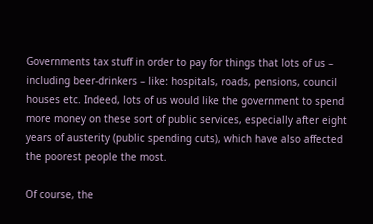Governments tax stuff in order to pay for things that lots of us – including beer-drinkers – like: hospitals, roads, pensions, council houses etc. Indeed, lots of us would like the government to spend more money on these sort of public services, especially after eight years of austerity (public spending cuts), which have also affected the poorest people the most.

Of course, the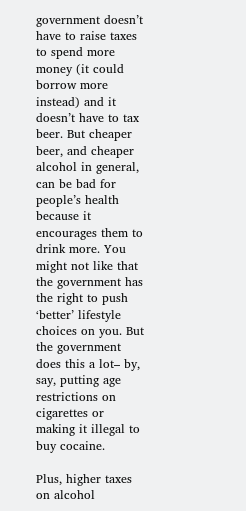government doesn’t have to raise taxes to spend more money (it could borrow more instead) and it doesn’t have to tax beer. But cheaper beer, and cheaper alcohol in general, can be bad for people’s health because it encourages them to drink more. You might not like that the government has the right to push ‘better’ lifestyle choices on you. But the government does this a lot– by, say, putting age restrictions on cigarettes or making it illegal to buy cocaine.

Plus, higher taxes on alcohol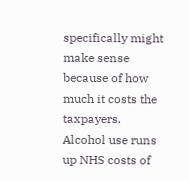specifically might make sense because of how much it costs the taxpayers. Alcohol use runs up NHS costs of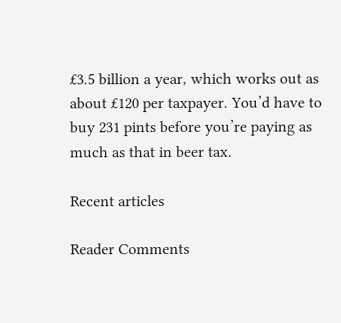£3.5 billion a year, which works out as about £120 per taxpayer. You’d have to buy 231 pints before you’re paying as much as that in beer tax.

Recent articles

Reader Comments